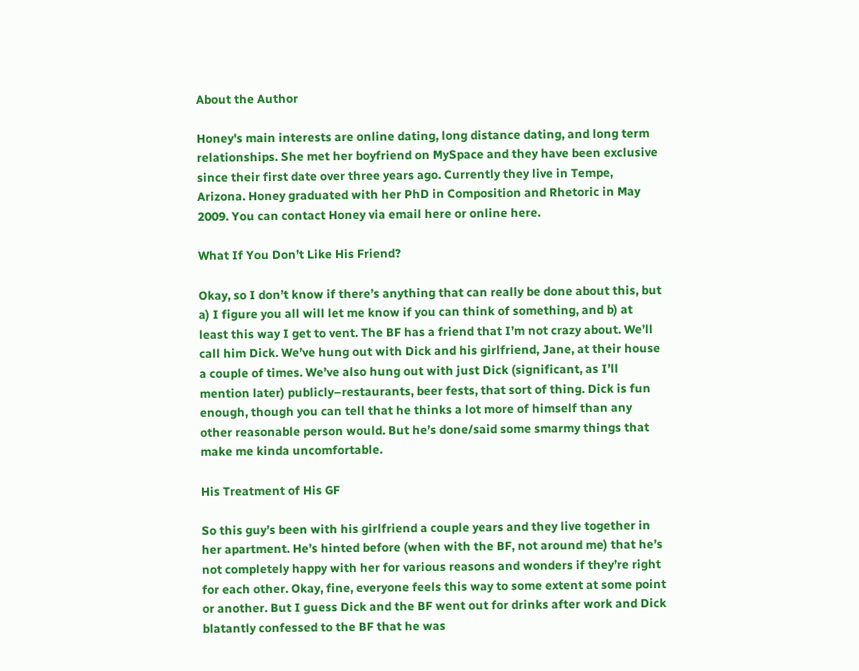About the Author

Honey's main interests are online dating, long distance dating, and long term relationships. She met her boyfriend on MySpace and they have been exclusive since their first date over three years ago. Currently they live in Tempe, Arizona. Honey graduated with her PhD in Composition and Rhetoric in May 2009. You can contact Honey via email here or online here.

What If You Don’t Like His Friend?

Okay, so I don’t know if there’s anything that can really be done about this, but a) I figure you all will let me know if you can think of something, and b) at least this way I get to vent. The BF has a friend that I’m not crazy about. We’ll call him Dick. We’ve hung out with Dick and his girlfriend, Jane, at their house a couple of times. We’ve also hung out with just Dick (significant, as I’ll mention later) publicly–restaurants, beer fests, that sort of thing. Dick is fun enough, though you can tell that he thinks a lot more of himself than any other reasonable person would. But he’s done/said some smarmy things that make me kinda uncomfortable.

His Treatment of His GF

So this guy’s been with his girlfriend a couple years and they live together in her apartment. He’s hinted before (when with the BF, not around me) that he’s not completely happy with her for various reasons and wonders if they’re right for each other. Okay, fine, everyone feels this way to some extent at some point or another. But I guess Dick and the BF went out for drinks after work and Dick blatantly confessed to the BF that he was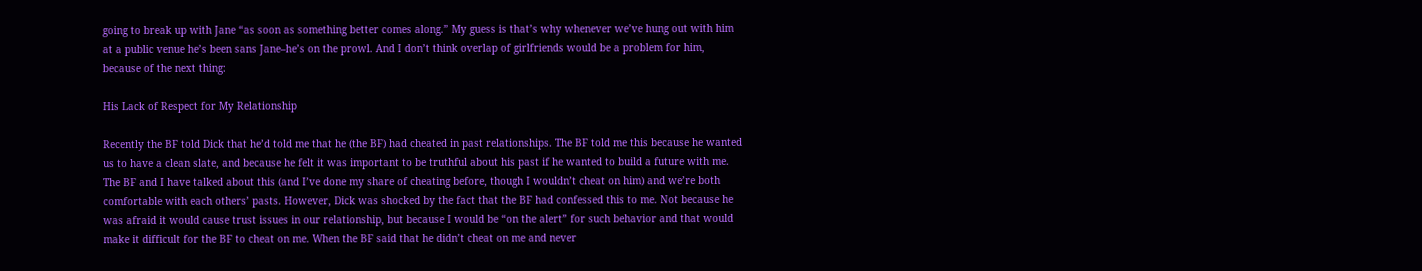going to break up with Jane “as soon as something better comes along.” My guess is that’s why whenever we’ve hung out with him at a public venue he’s been sans Jane–he’s on the prowl. And I don’t think overlap of girlfriends would be a problem for him, because of the next thing:

His Lack of Respect for My Relationship

Recently the BF told Dick that he’d told me that he (the BF) had cheated in past relationships. The BF told me this because he wanted us to have a clean slate, and because he felt it was important to be truthful about his past if he wanted to build a future with me. The BF and I have talked about this (and I’ve done my share of cheating before, though I wouldn’t cheat on him) and we’re both comfortable with each others’ pasts. However, Dick was shocked by the fact that the BF had confessed this to me. Not because he was afraid it would cause trust issues in our relationship, but because I would be “on the alert” for such behavior and that would make it difficult for the BF to cheat on me. When the BF said that he didn’t cheat on me and never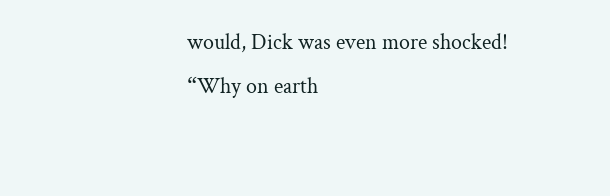would, Dick was even more shocked! “Why on earth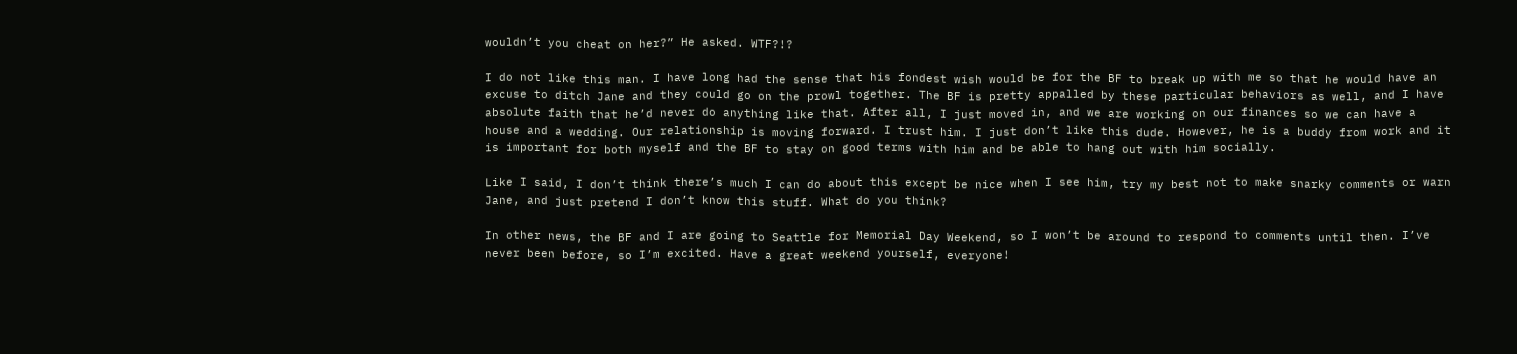wouldn’t you cheat on her?” He asked. WTF?!?

I do not like this man. I have long had the sense that his fondest wish would be for the BF to break up with me so that he would have an excuse to ditch Jane and they could go on the prowl together. The BF is pretty appalled by these particular behaviors as well, and I have absolute faith that he’d never do anything like that. After all, I just moved in, and we are working on our finances so we can have a house and a wedding. Our relationship is moving forward. I trust him. I just don’t like this dude. However, he is a buddy from work and it is important for both myself and the BF to stay on good terms with him and be able to hang out with him socially.

Like I said, I don’t think there’s much I can do about this except be nice when I see him, try my best not to make snarky comments or warn Jane, and just pretend I don’t know this stuff. What do you think?

In other news, the BF and I are going to Seattle for Memorial Day Weekend, so I won’t be around to respond to comments until then. I’ve never been before, so I’m excited. Have a great weekend yourself, everyone!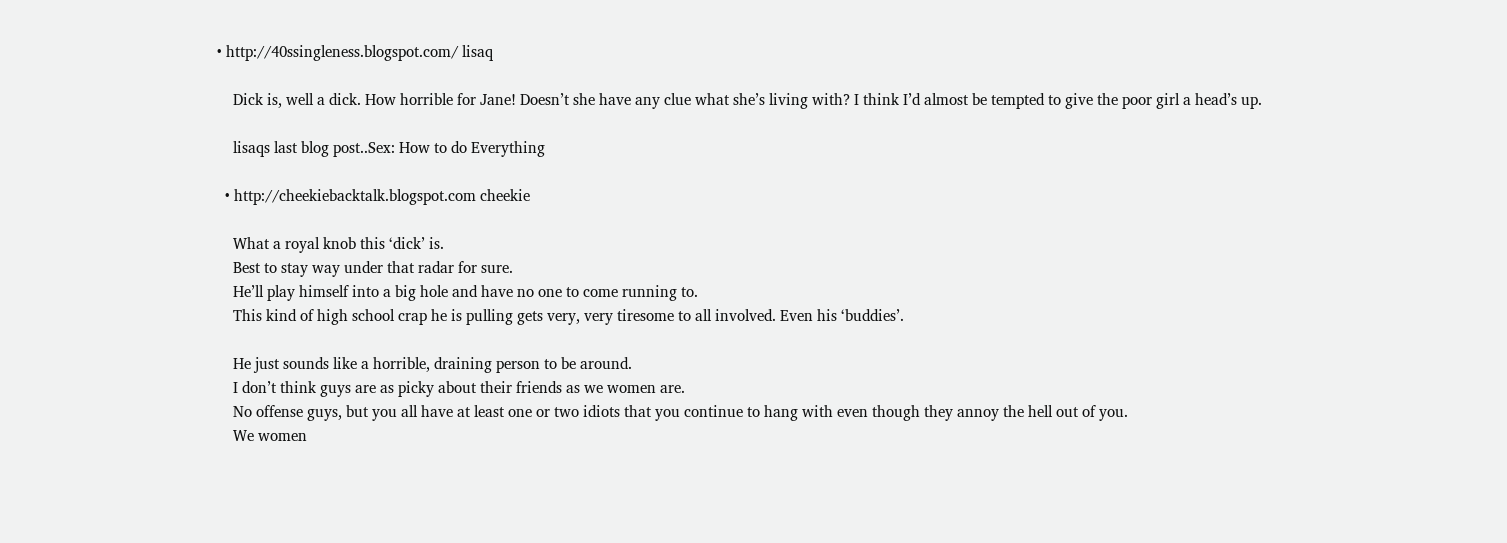• http://40ssingleness.blogspot.com/ lisaq

    Dick is, well a dick. How horrible for Jane! Doesn’t she have any clue what she’s living with? I think I’d almost be tempted to give the poor girl a head’s up.

    lisaqs last blog post..Sex: How to do Everything

  • http://cheekiebacktalk.blogspot.com cheekie

    What a royal knob this ‘dick’ is.
    Best to stay way under that radar for sure.
    He’ll play himself into a big hole and have no one to come running to.
    This kind of high school crap he is pulling gets very, very tiresome to all involved. Even his ‘buddies’.

    He just sounds like a horrible, draining person to be around.
    I don’t think guys are as picky about their friends as we women are.
    No offense guys, but you all have at least one or two idiots that you continue to hang with even though they annoy the hell out of you.
    We women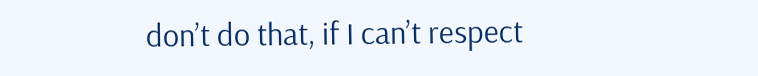don’t do that, if I can’t respect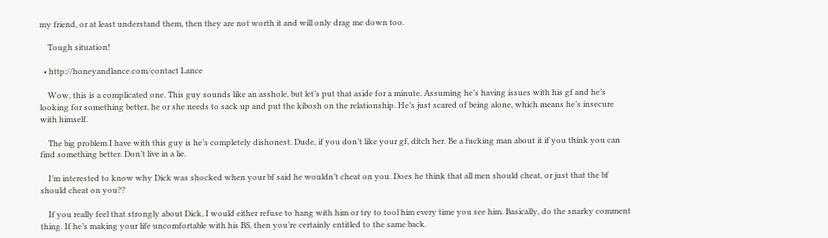my friend, or at least understand them, then they are not worth it and will only drag me down too.

    Tough situation!

  • http://honeyandlance.com/contact Lance

    Wow, this is a complicated one. This guy sounds like an asshole, but let’s put that aside for a minute. Assuming he’s having issues with his gf and he’s looking for something better, he or she needs to sack up and put the kibosh on the relationship. He’s just scared of being alone, which means he’s insecure with himself.

    The big problem I have with this guy is he’s completely dishonest. Dude, if you don’t like your gf, ditch her. Be a fucking man about it if you think you can find something better. Don’t live in a lie.

    I’m interested to know why Dick was shocked when your bf said he wouldn’t cheat on you. Does he think that all men should cheat, or just that the bf should cheat on you??

    If you really feel that strongly about Dick, I would either refuse to hang with him or try to tool him every time you see him. Basically, do the snarky comment thing. If he’s making your life uncomfortable with his BS, then you’re certainly entitled to the same back.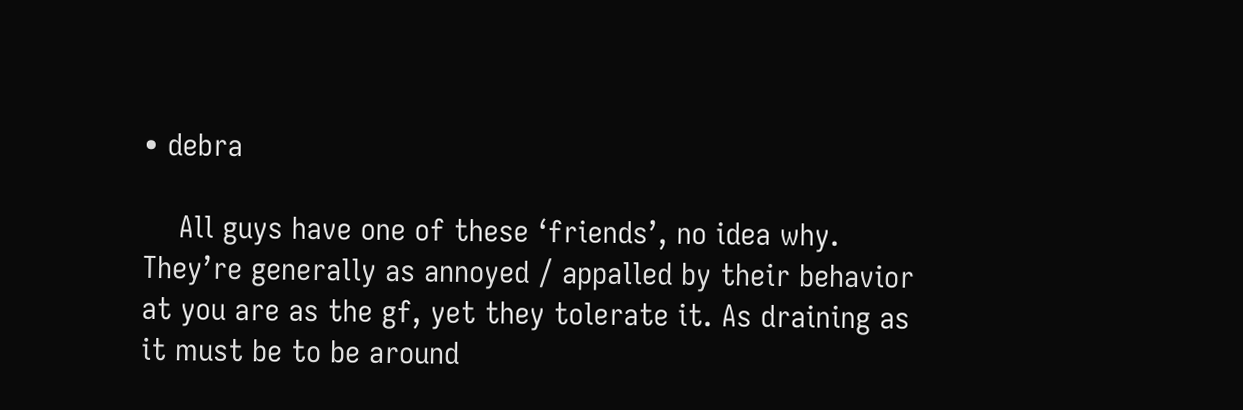• debra

    All guys have one of these ‘friends’, no idea why. They’re generally as annoyed / appalled by their behavior at you are as the gf, yet they tolerate it. As draining as it must be to be around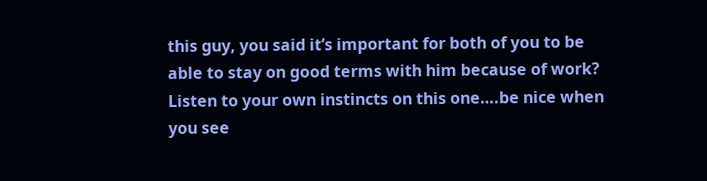this guy, you said it’s important for both of you to be able to stay on good terms with him because of work? Listen to your own instincts on this one….be nice when you see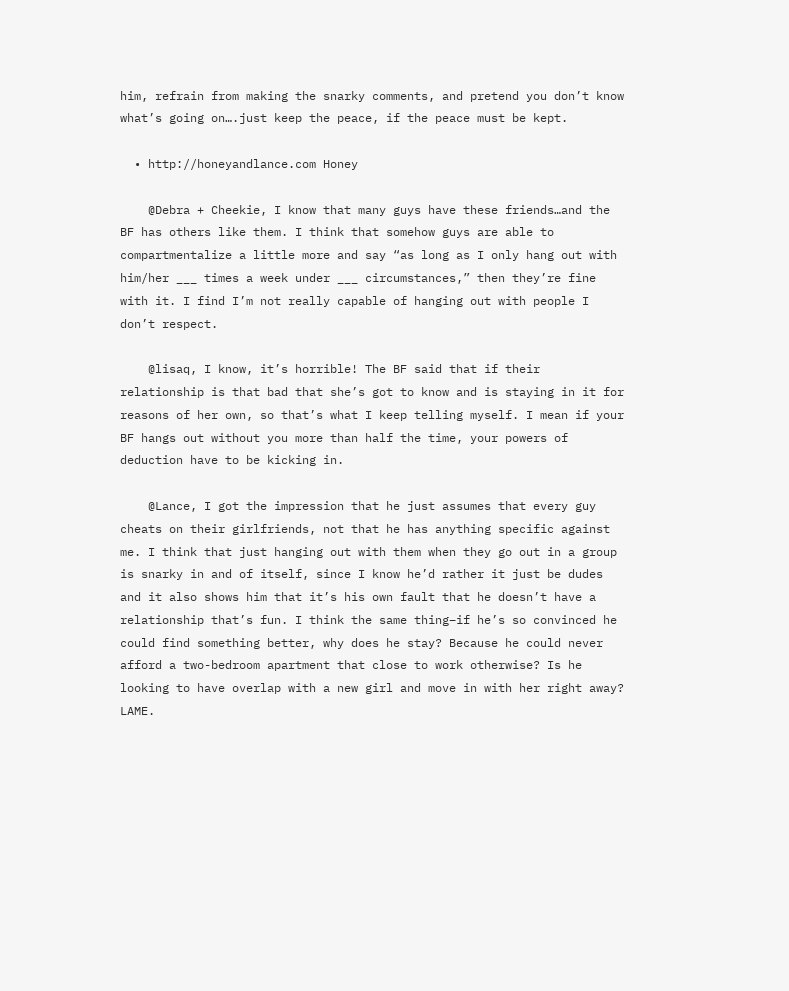him, refrain from making the snarky comments, and pretend you don’t know what’s going on….just keep the peace, if the peace must be kept.

  • http://honeyandlance.com Honey

    @Debra + Cheekie, I know that many guys have these friends…and the BF has others like them. I think that somehow guys are able to compartmentalize a little more and say “as long as I only hang out with him/her ___ times a week under ___ circumstances,” then they’re fine with it. I find I’m not really capable of hanging out with people I don’t respect.

    @lisaq, I know, it’s horrible! The BF said that if their relationship is that bad that she’s got to know and is staying in it for reasons of her own, so that’s what I keep telling myself. I mean if your BF hangs out without you more than half the time, your powers of deduction have to be kicking in.

    @Lance, I got the impression that he just assumes that every guy cheats on their girlfriends, not that he has anything specific against me. I think that just hanging out with them when they go out in a group is snarky in and of itself, since I know he’d rather it just be dudes and it also shows him that it’s his own fault that he doesn’t have a relationship that’s fun. I think the same thing–if he’s so convinced he could find something better, why does he stay? Because he could never afford a two-bedroom apartment that close to work otherwise? Is he looking to have overlap with a new girl and move in with her right away? LAME.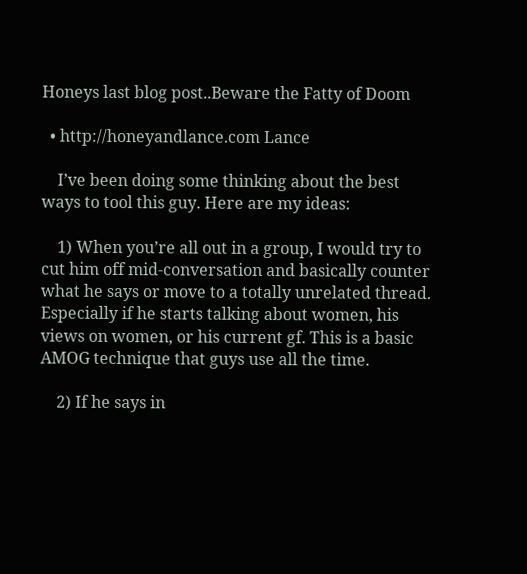Honeys last blog post..Beware the Fatty of Doom

  • http://honeyandlance.com Lance

    I’ve been doing some thinking about the best ways to tool this guy. Here are my ideas:

    1) When you’re all out in a group, I would try to cut him off mid-conversation and basically counter what he says or move to a totally unrelated thread. Especially if he starts talking about women, his views on women, or his current gf. This is a basic AMOG technique that guys use all the time.

    2) If he says in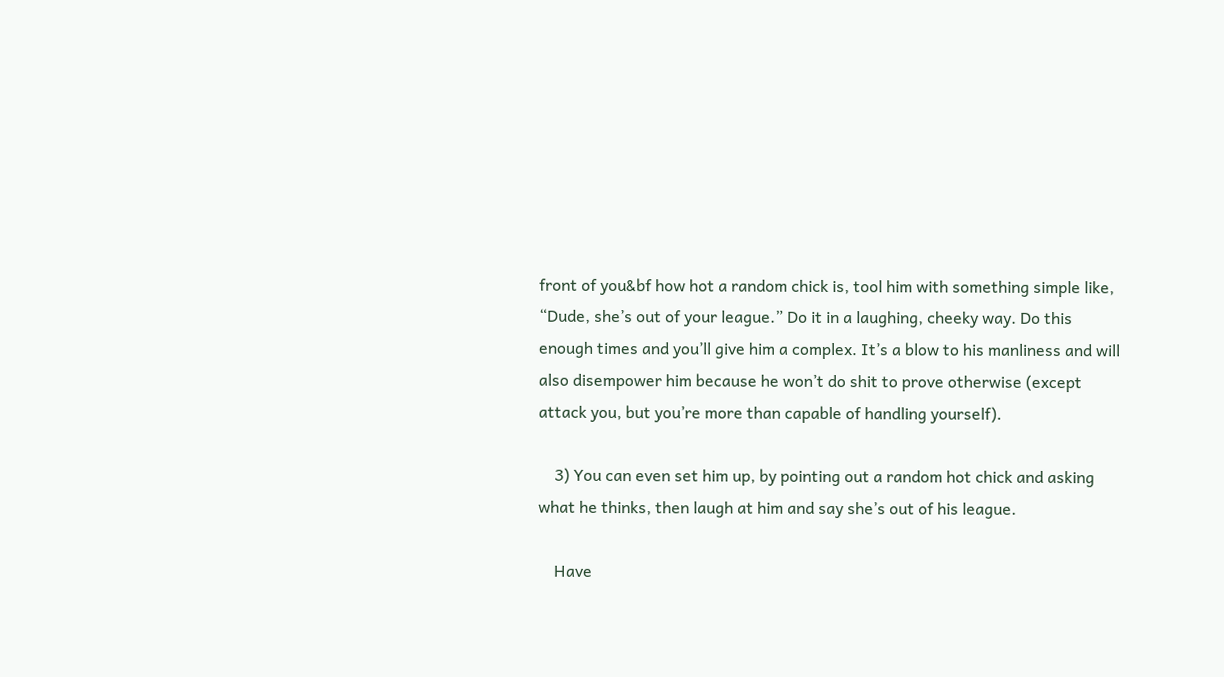front of you&bf how hot a random chick is, tool him with something simple like, “Dude, she’s out of your league.” Do it in a laughing, cheeky way. Do this enough times and you’ll give him a complex. It’s a blow to his manliness and will also disempower him because he won’t do shit to prove otherwise (except attack you, but you’re more than capable of handling yourself).

    3) You can even set him up, by pointing out a random hot chick and asking what he thinks, then laugh at him and say she’s out of his league.

    Have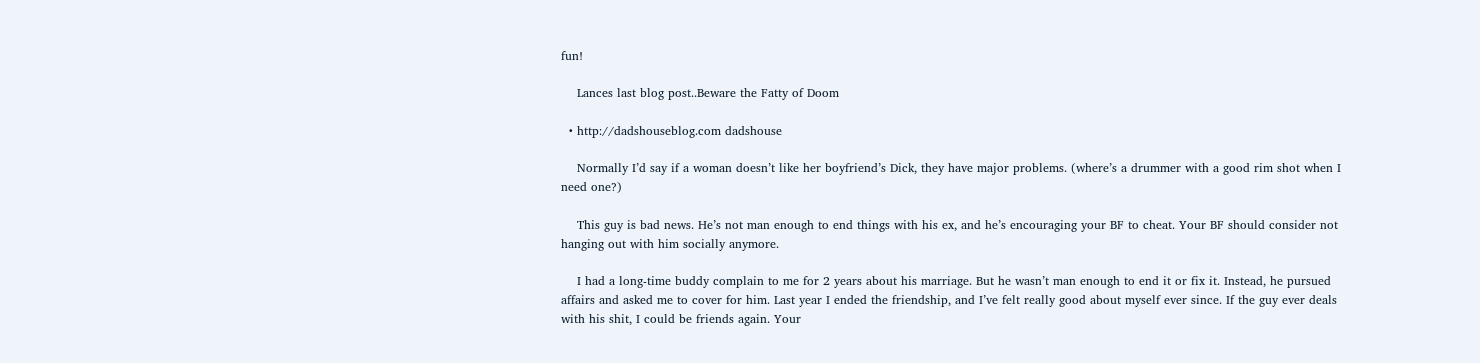fun!

    Lances last blog post..Beware the Fatty of Doom

  • http://dadshouseblog.com dadshouse

    Normally I’d say if a woman doesn’t like her boyfriend’s Dick, they have major problems. (where’s a drummer with a good rim shot when I need one?)

    This guy is bad news. He’s not man enough to end things with his ex, and he’s encouraging your BF to cheat. Your BF should consider not hanging out with him socially anymore.

    I had a long-time buddy complain to me for 2 years about his marriage. But he wasn’t man enough to end it or fix it. Instead, he pursued affairs and asked me to cover for him. Last year I ended the friendship, and I’ve felt really good about myself ever since. If the guy ever deals with his shit, I could be friends again. Your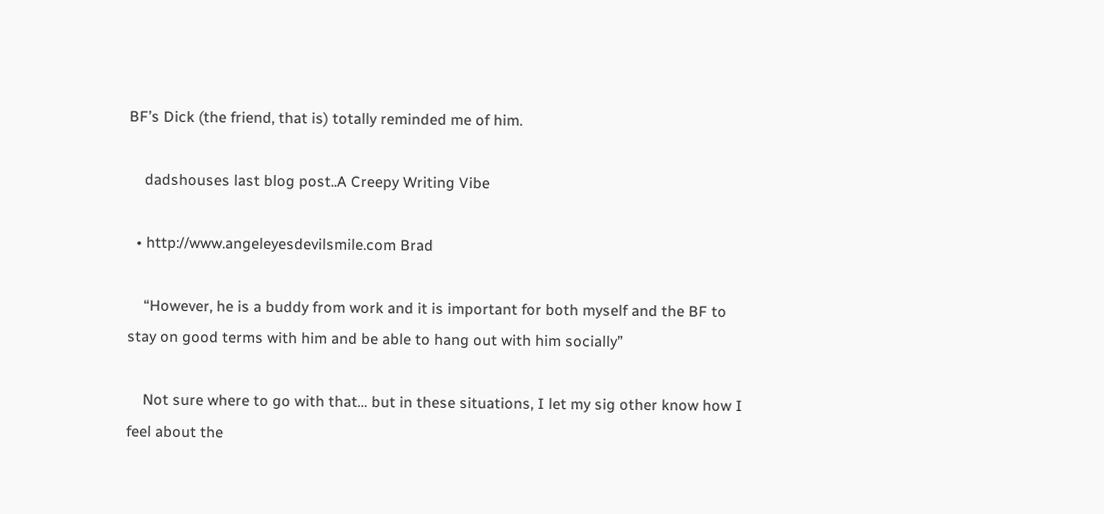BF’s Dick (the friend, that is) totally reminded me of him.

    dadshouses last blog post..A Creepy Writing Vibe

  • http://www.angeleyesdevilsmile.com Brad

    “However, he is a buddy from work and it is important for both myself and the BF to stay on good terms with him and be able to hang out with him socially”

    Not sure where to go with that… but in these situations, I let my sig other know how I feel about the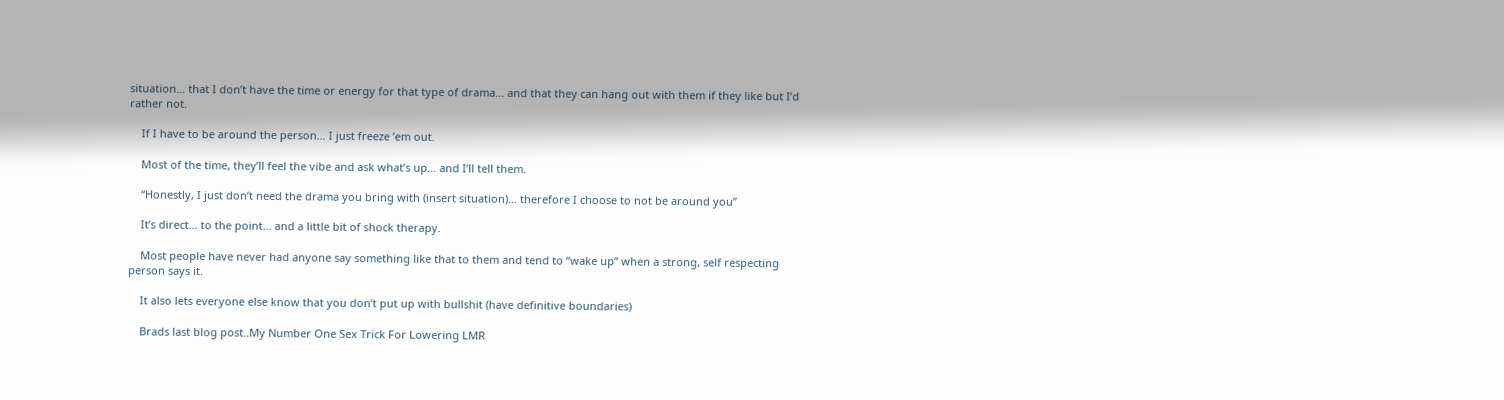situation… that I don’t have the time or energy for that type of drama… and that they can hang out with them if they like but I’d rather not.

    If I have to be around the person… I just freeze ’em out.

    Most of the time, they’ll feel the vibe and ask what’s up… and I’ll tell them.

    “Honestly, I just don’t need the drama you bring with (insert situation)… therefore I choose to not be around you”

    It’s direct… to the point… and a little bit of shock therapy.

    Most people have never had anyone say something like that to them and tend to “wake up” when a strong, self respecting person says it.

    It also lets everyone else know that you don’t put up with bullshit (have definitive boundaries)

    Brads last blog post..My Number One Sex Trick For Lowering LMR